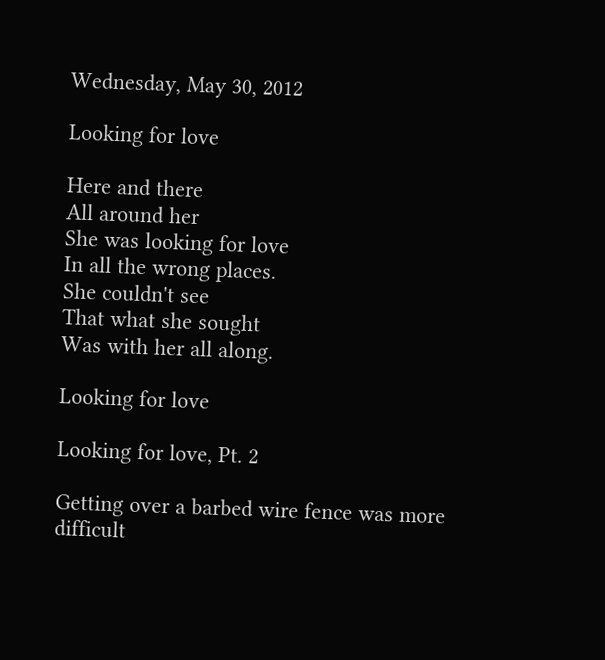Wednesday, May 30, 2012

Looking for love

Here and there
All around her
She was looking for love
In all the wrong places.
She couldn't see
That what she sought
Was with her all along.

Looking for love

Looking for love, Pt. 2

Getting over a barbed wire fence was more difficult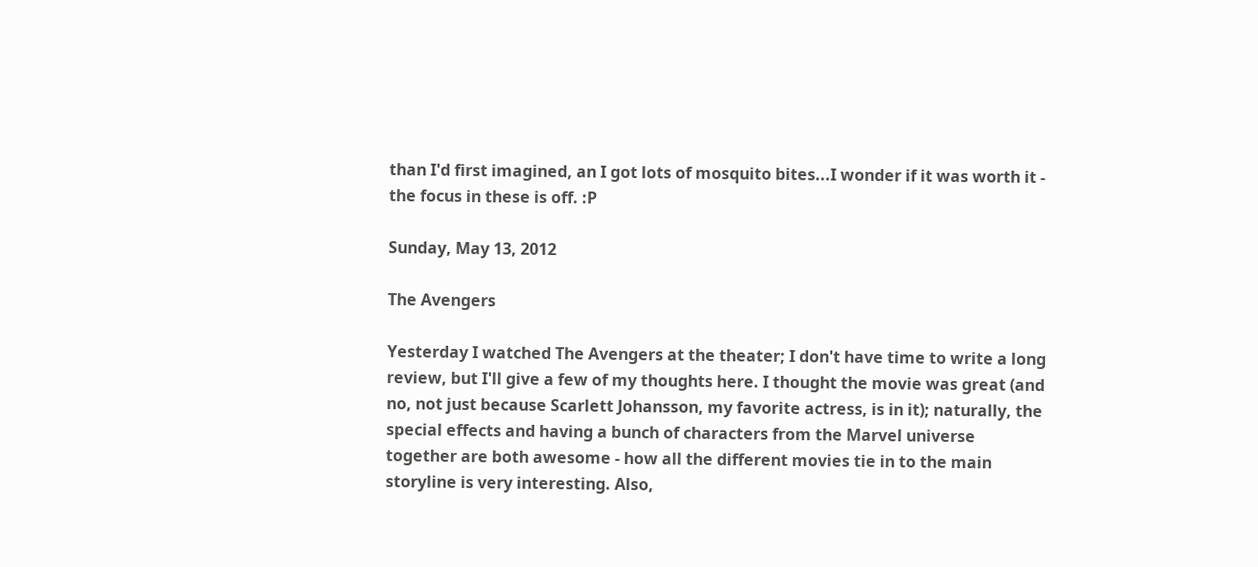than I'd first imagined, an I got lots of mosquito bites...I wonder if it was worth it - the focus in these is off. :P

Sunday, May 13, 2012

The Avengers

Yesterday I watched The Avengers at the theater; I don't have time to write a long review, but I'll give a few of my thoughts here. I thought the movie was great (and no, not just because Scarlett Johansson, my favorite actress, is in it); naturally, the special effects and having a bunch of characters from the Marvel universe together are both awesome - how all the different movies tie in to the main storyline is very interesting. Also,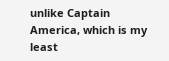unlike Captain America, which is my least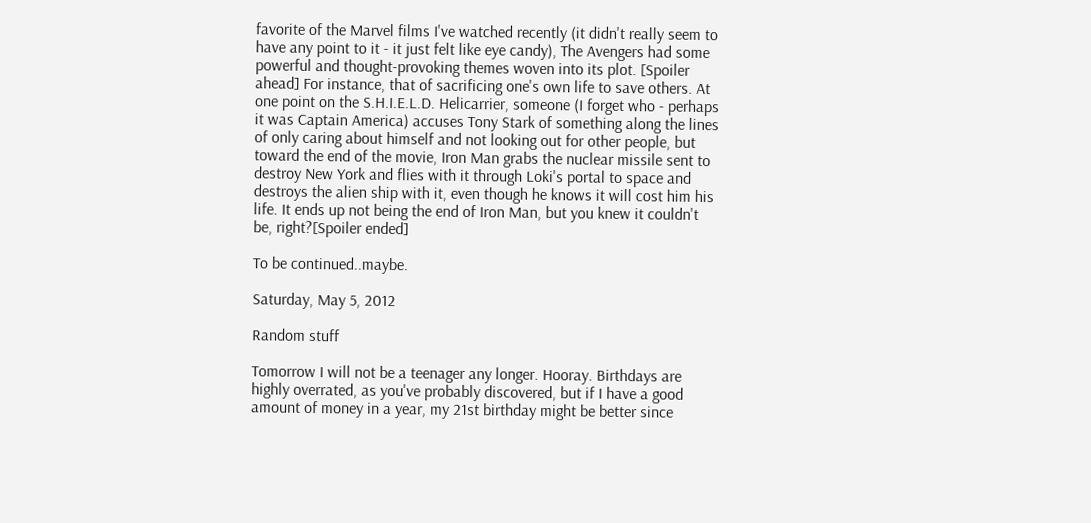favorite of the Marvel films I've watched recently (it didn't really seem to have any point to it - it just felt like eye candy), The Avengers had some powerful and thought-provoking themes woven into its plot. [Spoiler ahead] For instance, that of sacrificing one's own life to save others. At one point on the S.H.I.E.L.D. Helicarrier, someone (I forget who - perhaps it was Captain America) accuses Tony Stark of something along the lines of only caring about himself and not looking out for other people, but toward the end of the movie, Iron Man grabs the nuclear missile sent to destroy New York and flies with it through Loki's portal to space and destroys the alien ship with it, even though he knows it will cost him his life. It ends up not being the end of Iron Man, but you knew it couldn't be, right?[Spoiler ended]

To be continued..maybe.

Saturday, May 5, 2012

Random stuff

Tomorrow I will not be a teenager any longer. Hooray. Birthdays are highly overrated, as you've probably discovered, but if I have a good amount of money in a year, my 21st birthday might be better since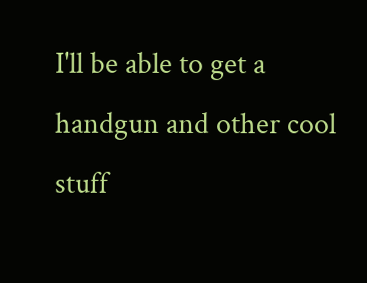I'll be able to get a handgun and other cool stuff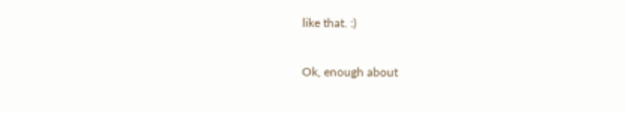like that. :)

Ok, enough about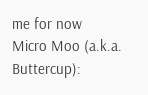me for now
Micro Moo (a.k.a. Buttercup):